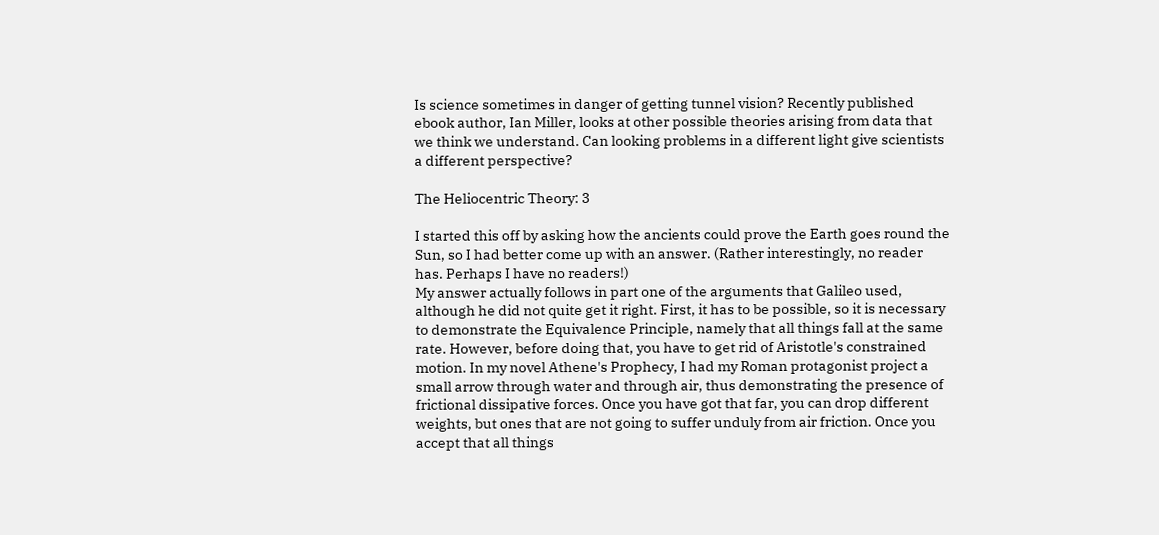Is science sometimes in danger of getting tunnel vision? Recently published ebook author, Ian Miller, looks at other possible theories arising from data that we think we understand. Can looking problems in a different light give scientists a different perspective?

The Heliocentric Theory: 3

I started this off by asking how the ancients could prove the Earth goes round the Sun, so I had better come up with an answer. (Rather interestingly, no reader has. Perhaps I have no readers!)
My answer actually follows in part one of the arguments that Galileo used, although he did not quite get it right. First, it has to be possible, so it is necessary to demonstrate the Equivalence Principle, namely that all things fall at the same rate. However, before doing that, you have to get rid of Aristotle's constrained motion. In my novel Athene's Prophecy, I had my Roman protagonist project a small arrow through water and through air, thus demonstrating the presence of frictional dissipative forces. Once you have got that far, you can drop different weights, but ones that are not going to suffer unduly from air friction. Once you accept that all things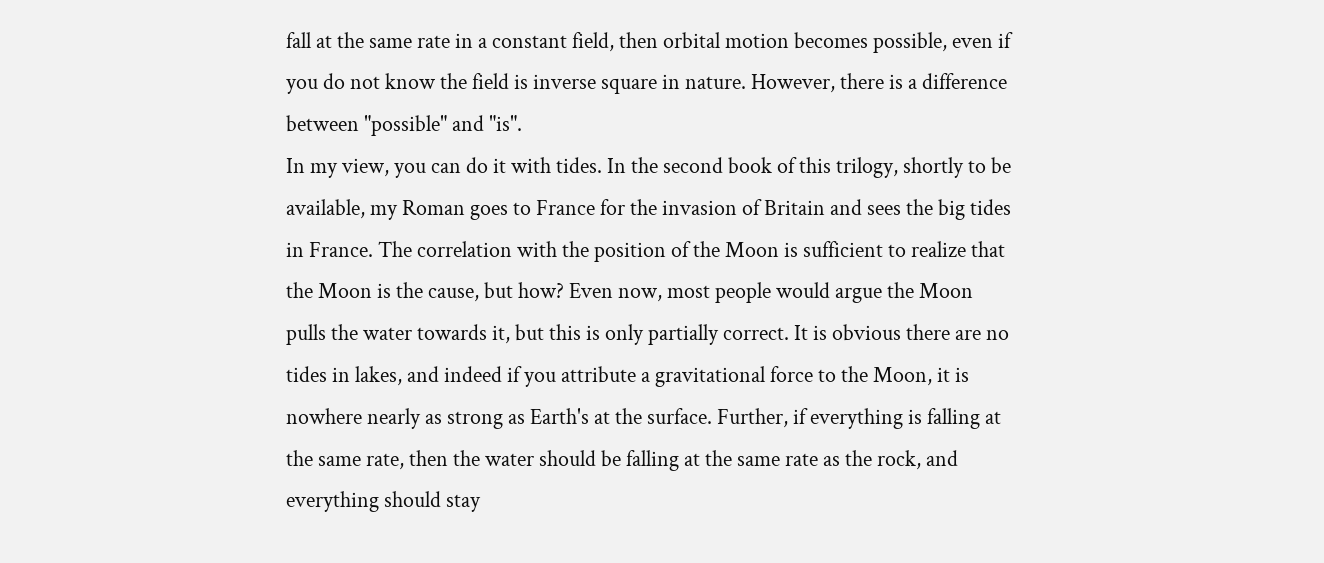fall at the same rate in a constant field, then orbital motion becomes possible, even if you do not know the field is inverse square in nature. However, there is a difference between "possible" and "is".
In my view, you can do it with tides. In the second book of this trilogy, shortly to be available, my Roman goes to France for the invasion of Britain and sees the big tides in France. The correlation with the position of the Moon is sufficient to realize that the Moon is the cause, but how? Even now, most people would argue the Moon pulls the water towards it, but this is only partially correct. It is obvious there are no tides in lakes, and indeed if you attribute a gravitational force to the Moon, it is nowhere nearly as strong as Earth's at the surface. Further, if everything is falling at the same rate, then the water should be falling at the same rate as the rock, and everything should stay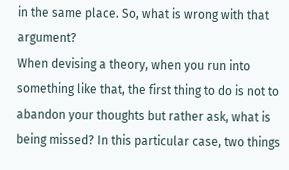in the same place. So, what is wrong with that argument?
When devising a theory, when you run into something like that, the first thing to do is not to abandon your thoughts but rather ask, what is being missed? In this particular case, two things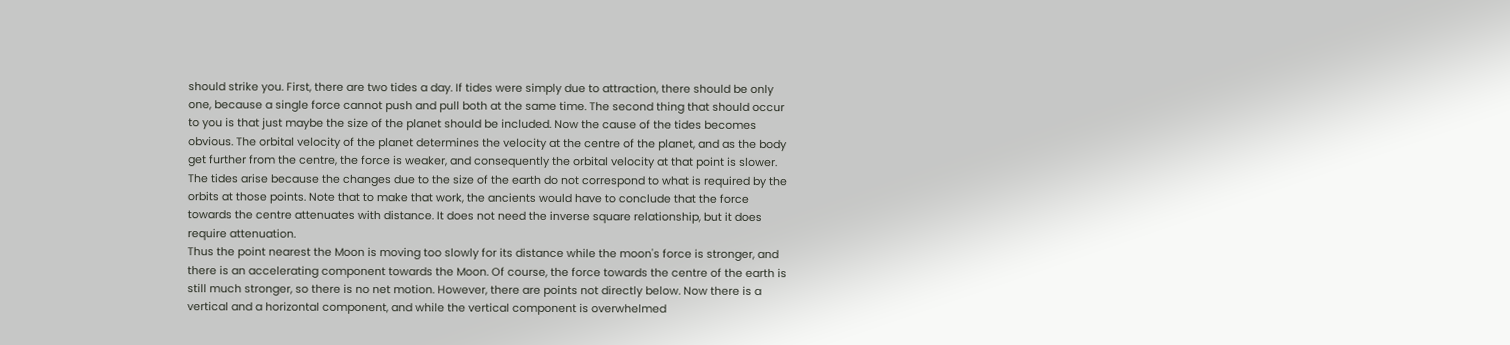should strike you. First, there are two tides a day. If tides were simply due to attraction, there should be only one, because a single force cannot push and pull both at the same time. The second thing that should occur to you is that just maybe the size of the planet should be included. Now the cause of the tides becomes obvious. The orbital velocity of the planet determines the velocity at the centre of the planet, and as the body get further from the centre, the force is weaker, and consequently the orbital velocity at that point is slower. The tides arise because the changes due to the size of the earth do not correspond to what is required by the orbits at those points. Note that to make that work, the ancients would have to conclude that the force towards the centre attenuates with distance. It does not need the inverse square relationship, but it does require attenuation.
Thus the point nearest the Moon is moving too slowly for its distance while the moon's force is stronger, and there is an accelerating component towards the Moon. Of course, the force towards the centre of the earth is still much stronger, so there is no net motion. However, there are points not directly below. Now there is a vertical and a horizontal component, and while the vertical component is overwhelmed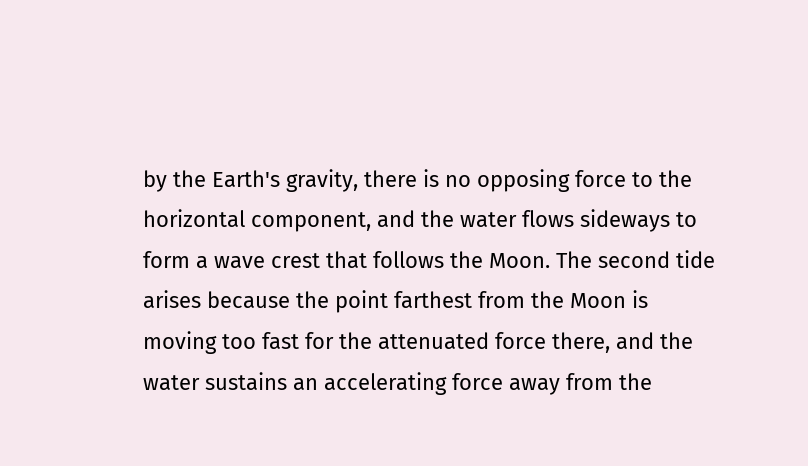by the Earth's gravity, there is no opposing force to the horizontal component, and the water flows sideways to form a wave crest that follows the Moon. The second tide arises because the point farthest from the Moon is moving too fast for the attenuated force there, and the water sustains an accelerating force away from the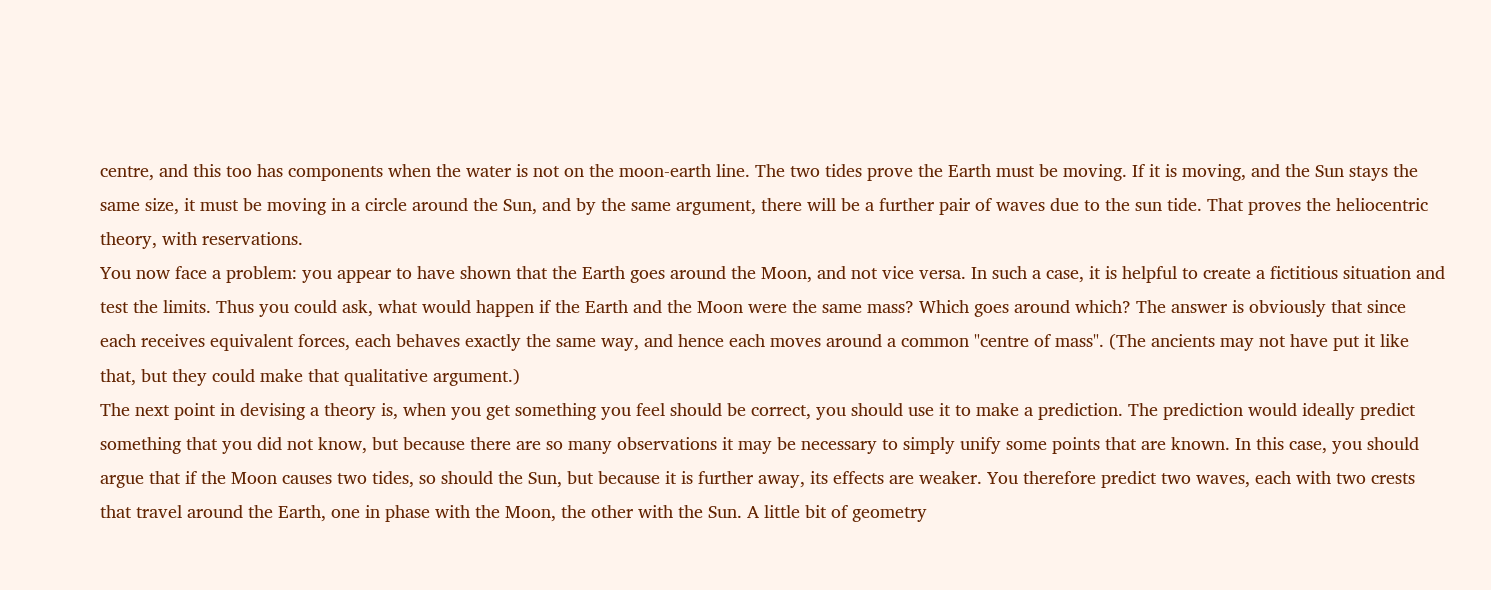centre, and this too has components when the water is not on the moon-earth line. The two tides prove the Earth must be moving. If it is moving, and the Sun stays the same size, it must be moving in a circle around the Sun, and by the same argument, there will be a further pair of waves due to the sun tide. That proves the heliocentric theory, with reservations.
You now face a problem: you appear to have shown that the Earth goes around the Moon, and not vice versa. In such a case, it is helpful to create a fictitious situation and test the limits. Thus you could ask, what would happen if the Earth and the Moon were the same mass? Which goes around which? The answer is obviously that since each receives equivalent forces, each behaves exactly the same way, and hence each moves around a common "centre of mass". (The ancients may not have put it like that, but they could make that qualitative argument.)
The next point in devising a theory is, when you get something you feel should be correct, you should use it to make a prediction. The prediction would ideally predict something that you did not know, but because there are so many observations it may be necessary to simply unify some points that are known. In this case, you should argue that if the Moon causes two tides, so should the Sun, but because it is further away, its effects are weaker. You therefore predict two waves, each with two crests that travel around the Earth, one in phase with the Moon, the other with the Sun. A little bit of geometry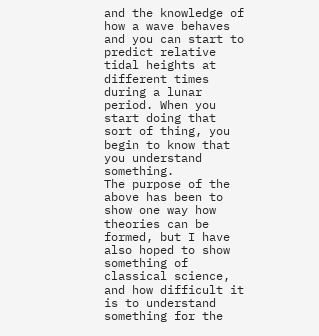and the knowledge of how a wave behaves and you can start to predict relative tidal heights at different times during a lunar period. When you start doing that sort of thing, you begin to know that you understand something.
The purpose of the above has been to show one way how theories can be formed, but I have also hoped to show something of classical science, and how difficult it is to understand something for the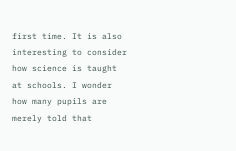first time. It is also interesting to consider how science is taught at schools. I wonder how many pupils are merely told that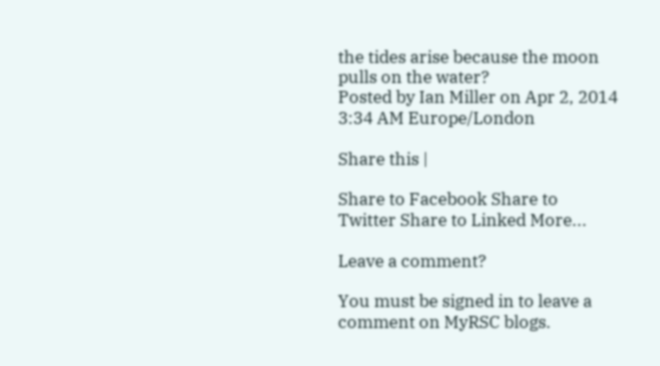the tides arise because the moon pulls on the water?
Posted by Ian Miller on Apr 2, 2014 3:34 AM Europe/London

Share this |

Share to Facebook Share to Twitter Share to Linked More...

Leave a comment?

You must be signed in to leave a comment on MyRSC blogs.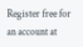Register free for an account at